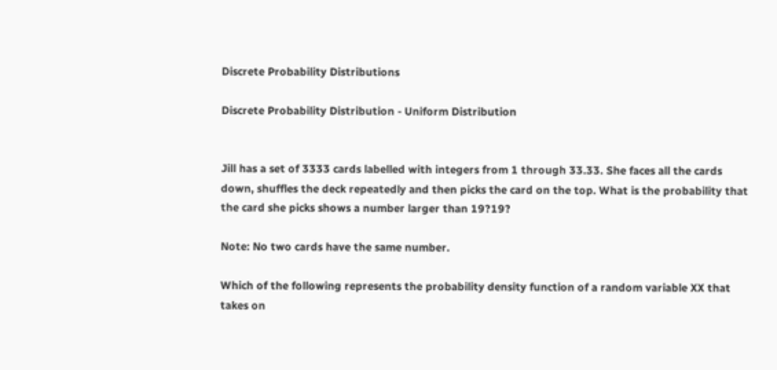Discrete Probability Distributions

Discrete Probability Distribution - Uniform Distribution


Jill has a set of 3333 cards labelled with integers from 1 through 33.33. She faces all the cards down, shuffles the deck repeatedly and then picks the card on the top. What is the probability that the card she picks shows a number larger than 19?19?

Note: No two cards have the same number.

Which of the following represents the probability density function of a random variable XX that takes on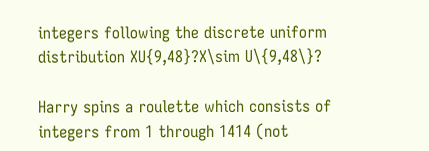integers following the discrete uniform distribution XU{9,48}?X\sim U\{9,48\}?

Harry spins a roulette which consists of integers from 1 through 1414 (not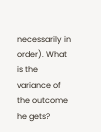necessarily in order). What is the variance of the outcome he gets?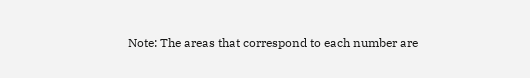Note: The areas that correspond to each number are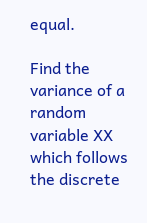equal.

Find the variance of a random variable XX which follows the discrete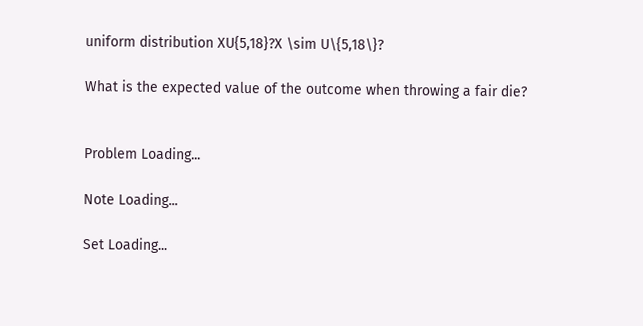uniform distribution XU{5,18}?X \sim U\{5,18\}?

What is the expected value of the outcome when throwing a fair die?


Problem Loading...

Note Loading...

Set Loading...